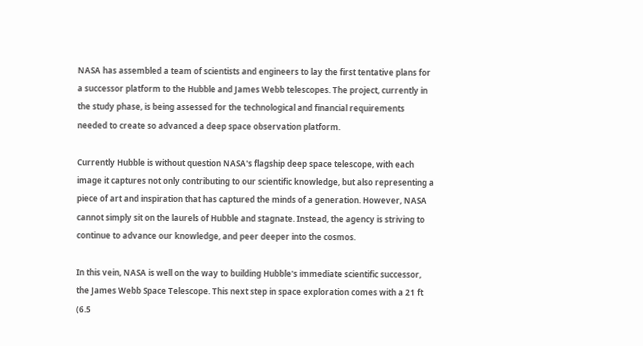NASA has assembled a team of scientists and engineers to lay the first tentative plans for a successor platform to the Hubble and James Webb telescopes. The project, currently in the study phase, is being assessed for the technological and financial requirements needed to create so advanced a deep space observation platform.

Currently Hubble is without question NASA's flagship deep space telescope, with each image it captures not only contributing to our scientific knowledge, but also representing a piece of art and inspiration that has captured the minds of a generation. However, NASA cannot simply sit on the laurels of Hubble and stagnate. Instead, the agency is striving to continue to advance our knowledge, and peer deeper into the cosmos.

In this vein, NASA is well on the way to building Hubble's immediate scientific successor, the James Webb Space Telescope. This next step in space exploration comes with a 21 ft (6.5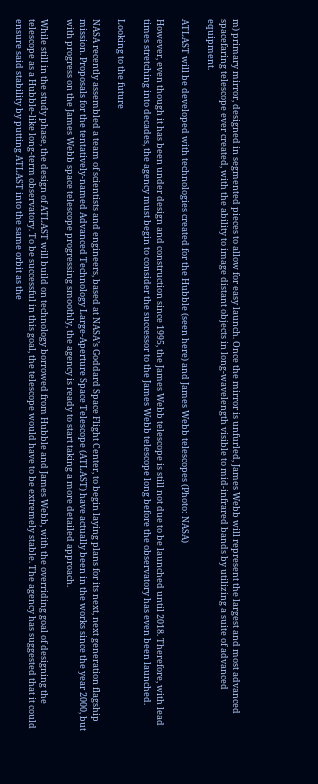m) primary mirror, designed in segmented pieces to allow for easy launch. Once the mirror is unfurled, James Webb will represent the largest and most advanced spacefaring telescope ever created, with the ability to image distant objects in long-wavelength visible to mid-infrared bands by utilizing a suite of advanced equipment.

ATLAST will be developed with technologies created for the Hubble (seen here) and James Webb telescopes (Photo: NASA)

However, even though it has been under design and construction since 1995, the James Webb telescope is still not due to be launched until 2018. Therefore, with lead times stretching into decades, the agency must begin to consider the successor to the James Webb telescope long before the observatory has even been launched.

Looking to the future

NASA recently assembled a team of scientists and engineers, based at NASA’s Goddard Space Flight Center, to begin laying plans for its next, next generation flagship mission. Proposals for the tentatively-named Advanced Technology Large-Aperture Space Telescope (ATLAST) have actually been in the works since the year 2000, but with progress on the James Webb space telescope progressing smoothly, the agency is ready to start taking a more detailed approach.

While still in the study phase, the design of ATLAST will build on technology borrowed from Hubble and James Webb, with the overriding goal of designing the telescope as a Hubble-like long-term observatory. To be successful in this goal, the telescope would have to be extremely stable. The agency has suggested that it could ensure said stability by putting ATLAST into the same orbit as the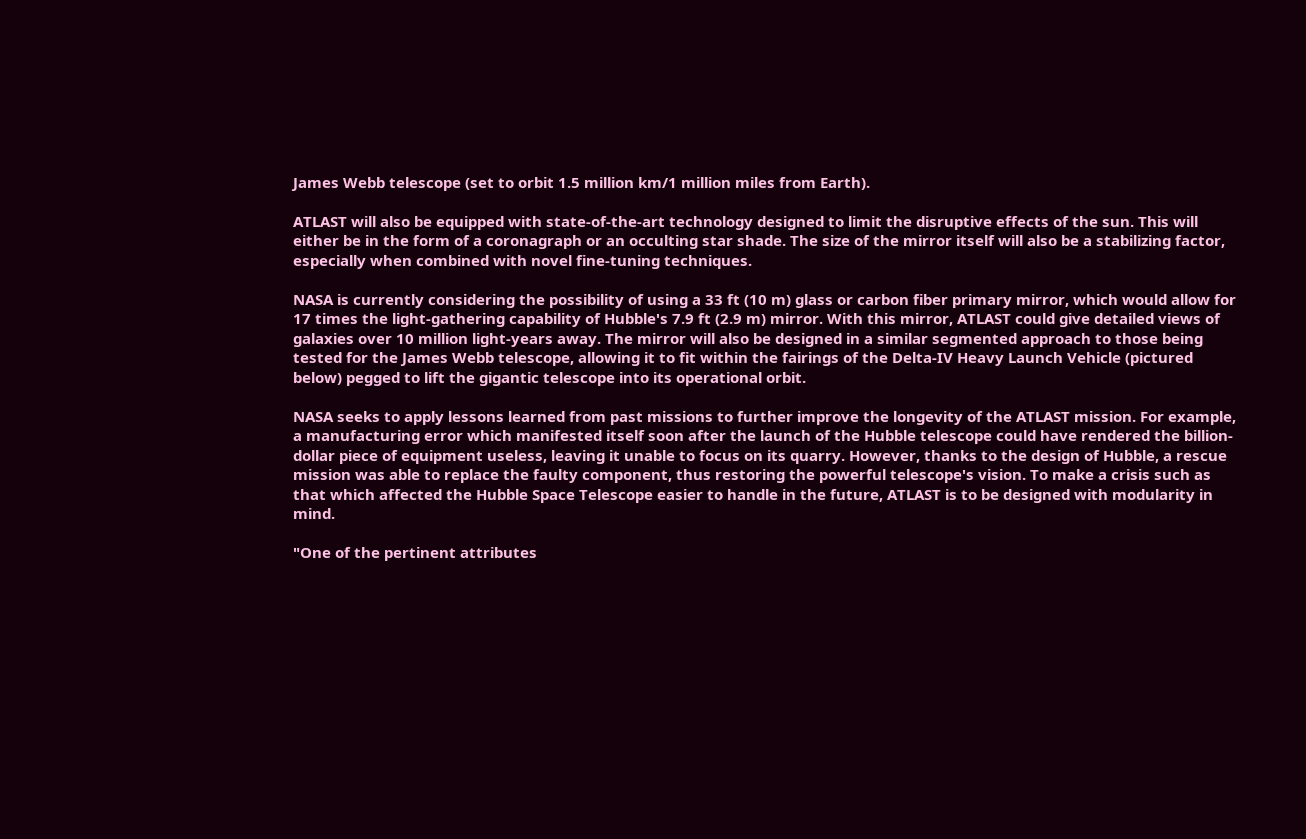James Webb telescope (set to orbit 1.5 million km/1 million miles from Earth).

ATLAST will also be equipped with state-of-the-art technology designed to limit the disruptive effects of the sun. This will either be in the form of a coronagraph or an occulting star shade. The size of the mirror itself will also be a stabilizing factor, especially when combined with novel fine-tuning techniques.

NASA is currently considering the possibility of using a 33 ft (10 m) glass or carbon fiber primary mirror, which would allow for 17 times the light-gathering capability of Hubble's 7.9 ft (2.9 m) mirror. With this mirror, ATLAST could give detailed views of galaxies over 10 million light-years away. The mirror will also be designed in a similar segmented approach to those being tested for the James Webb telescope, allowing it to fit within the fairings of the Delta-IV Heavy Launch Vehicle (pictured below) pegged to lift the gigantic telescope into its operational orbit.

NASA seeks to apply lessons learned from past missions to further improve the longevity of the ATLAST mission. For example, a manufacturing error which manifested itself soon after the launch of the Hubble telescope could have rendered the billion-dollar piece of equipment useless, leaving it unable to focus on its quarry. However, thanks to the design of Hubble, a rescue mission was able to replace the faulty component, thus restoring the powerful telescope's vision. To make a crisis such as that which affected the Hubble Space Telescope easier to handle in the future, ATLAST is to be designed with modularity in mind.

"One of the pertinent attributes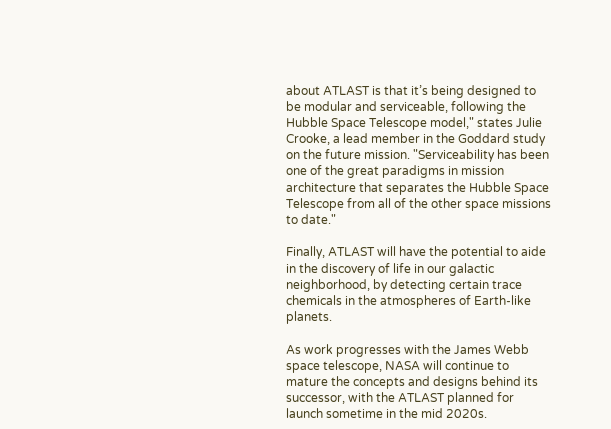about ATLAST is that it’s being designed to be modular and serviceable, following the Hubble Space Telescope model," states Julie Crooke, a lead member in the Goddard study on the future mission. "Serviceability has been one of the great paradigms in mission architecture that separates the Hubble Space Telescope from all of the other space missions to date."

Finally, ATLAST will have the potential to aide in the discovery of life in our galactic neighborhood, by detecting certain trace chemicals in the atmospheres of Earth-like planets.

As work progresses with the James Webb space telescope, NASA will continue to mature the concepts and designs behind its successor, with the ATLAST planned for launch sometime in the mid 2020s.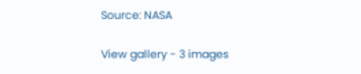Source: NASA

View gallery - 3 images